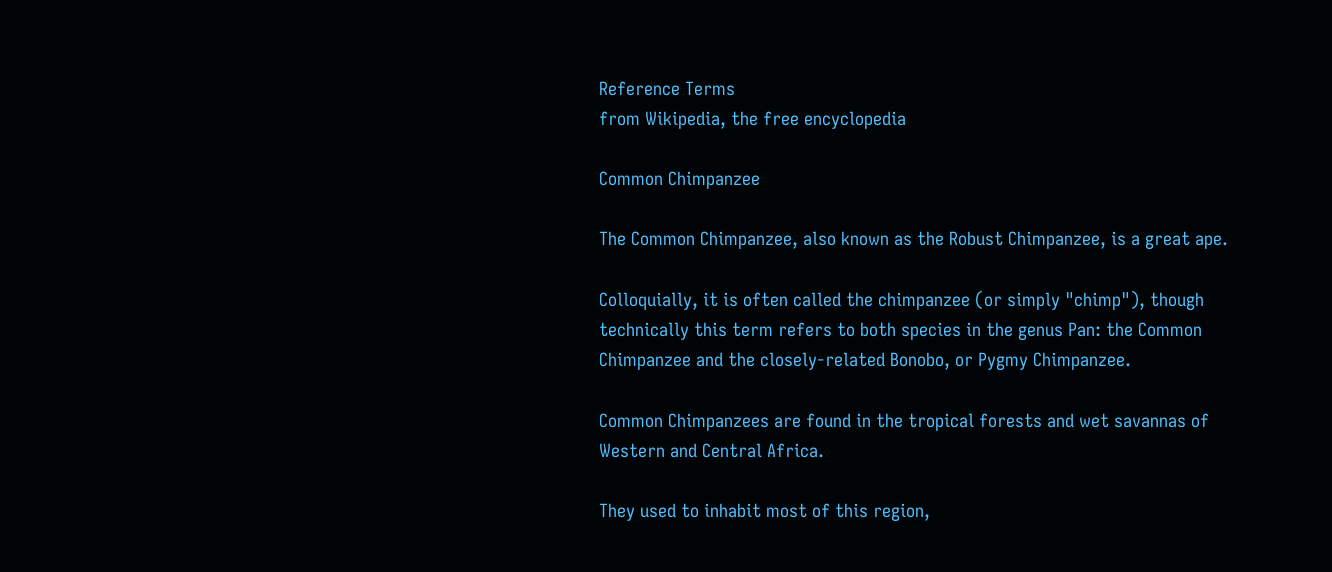Reference Terms
from Wikipedia, the free encyclopedia

Common Chimpanzee

The Common Chimpanzee, also known as the Robust Chimpanzee, is a great ape.

Colloquially, it is often called the chimpanzee (or simply "chimp"), though technically this term refers to both species in the genus Pan: the Common Chimpanzee and the closely-related Bonobo, or Pygmy Chimpanzee.

Common Chimpanzees are found in the tropical forests and wet savannas of Western and Central Africa.

They used to inhabit most of this region,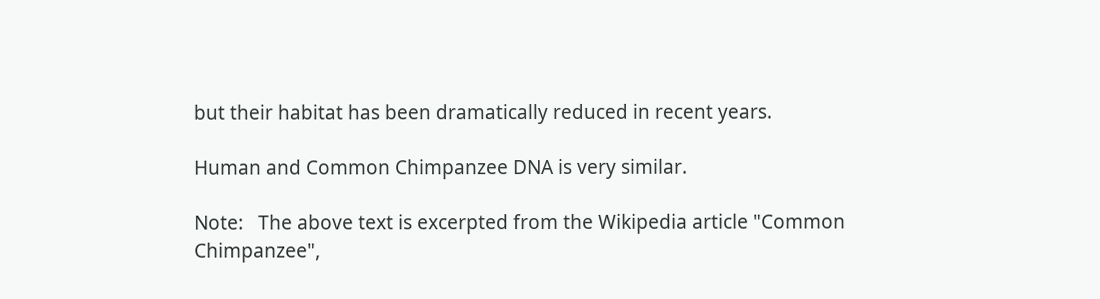but their habitat has been dramatically reduced in recent years.

Human and Common Chimpanzee DNA is very similar.

Note:   The above text is excerpted from the Wikipedia article "Common Chimpanzee",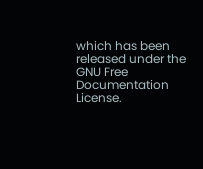which has been released under the GNU Free Documentation License.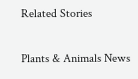Related Stories

Plants & Animals News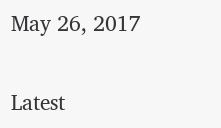May 26, 2017

Latest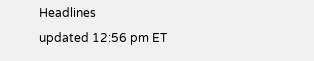Headlines
updated 12:56 pm ET